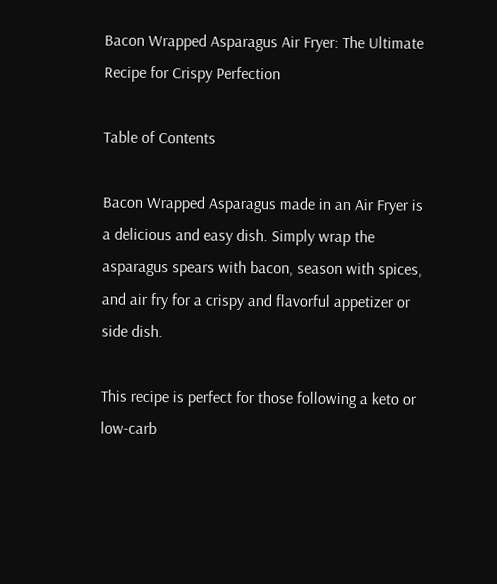Bacon Wrapped Asparagus Air Fryer: The Ultimate Recipe for Crispy Perfection

Table of Contents

Bacon Wrapped Asparagus made in an Air Fryer is a delicious and easy dish. Simply wrap the asparagus spears with bacon, season with spices, and air fry for a crispy and flavorful appetizer or side dish.

This recipe is perfect for those following a keto or low-carb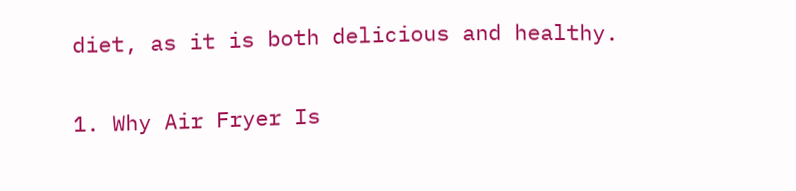diet, as it is both delicious and healthy.

1. Why Air Fryer Is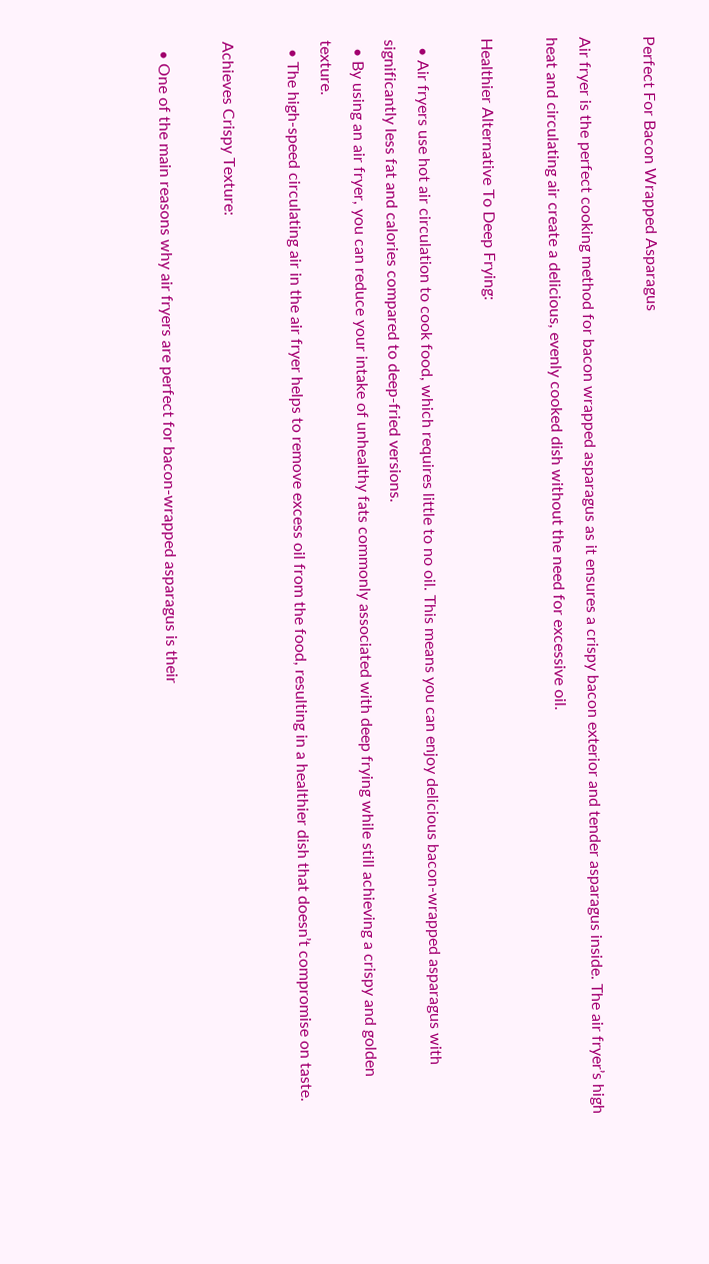Perfect For Bacon Wrapped Asparagus

Air fryer is the perfect cooking method for bacon wrapped asparagus as it ensures a crispy bacon exterior and tender asparagus inside. The air fryer’s high heat and circulating air create a delicious, evenly cooked dish without the need for excessive oil.

Healthier Alternative To Deep Frying:

  • Air fryers use hot air circulation to cook food, which requires little to no oil. This means you can enjoy delicious bacon-wrapped asparagus with significantly less fat and calories compared to deep-fried versions.
  • By using an air fryer, you can reduce your intake of unhealthy fats commonly associated with deep frying while still achieving a crispy and golden texture.
  • The high-speed circulating air in the air fryer helps to remove excess oil from the food, resulting in a healthier dish that doesn’t compromise on taste.

Achieves Crispy Texture:

  • One of the main reasons why air fryers are perfect for bacon-wrapped asparagus is their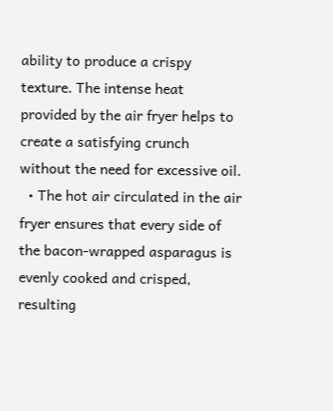ability to produce a crispy texture. The intense heat provided by the air fryer helps to create a satisfying crunch without the need for excessive oil.
  • The hot air circulated in the air fryer ensures that every side of the bacon-wrapped asparagus is evenly cooked and crisped, resulting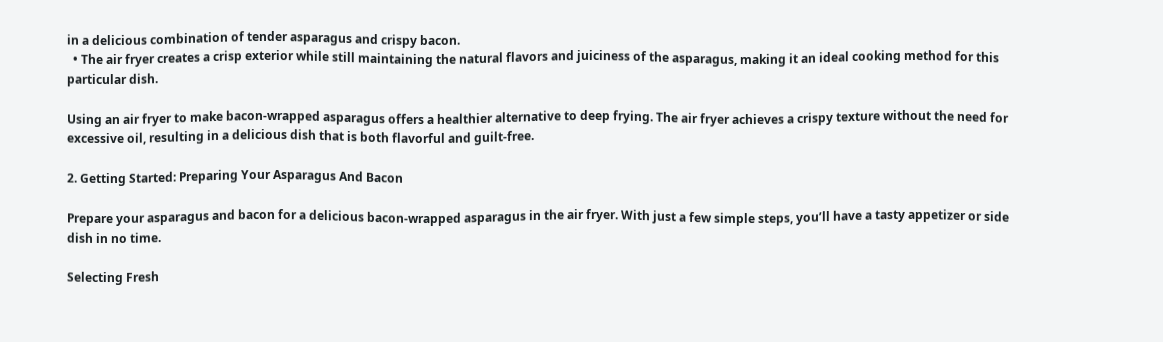in a delicious combination of tender asparagus and crispy bacon.
  • The air fryer creates a crisp exterior while still maintaining the natural flavors and juiciness of the asparagus, making it an ideal cooking method for this particular dish.

Using an air fryer to make bacon-wrapped asparagus offers a healthier alternative to deep frying. The air fryer achieves a crispy texture without the need for excessive oil, resulting in a delicious dish that is both flavorful and guilt-free.

2. Getting Started: Preparing Your Asparagus And Bacon

Prepare your asparagus and bacon for a delicious bacon-wrapped asparagus in the air fryer. With just a few simple steps, you’ll have a tasty appetizer or side dish in no time.

Selecting Fresh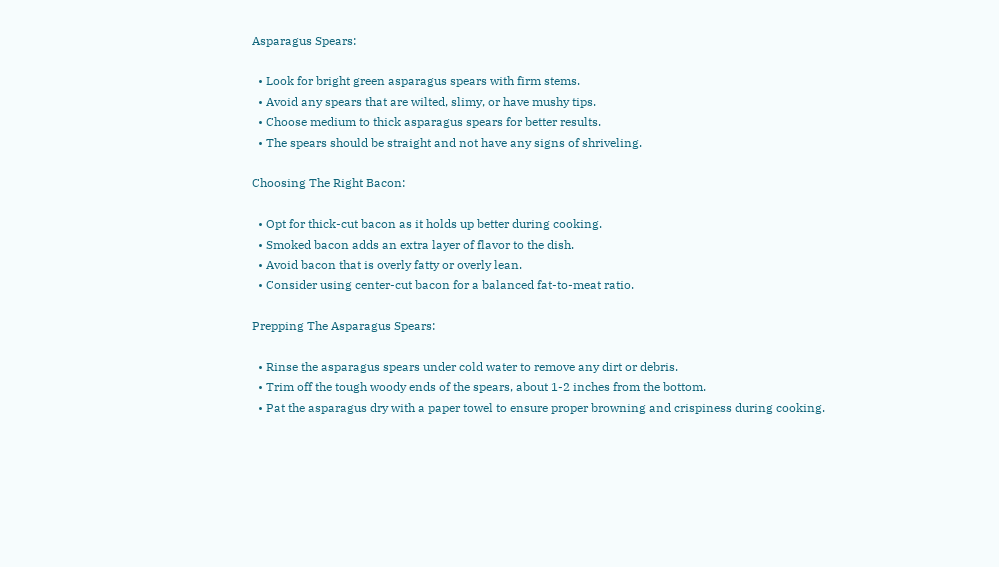Asparagus Spears:

  • Look for bright green asparagus spears with firm stems.
  • Avoid any spears that are wilted, slimy, or have mushy tips.
  • Choose medium to thick asparagus spears for better results.
  • The spears should be straight and not have any signs of shriveling.

Choosing The Right Bacon:

  • Opt for thick-cut bacon as it holds up better during cooking.
  • Smoked bacon adds an extra layer of flavor to the dish.
  • Avoid bacon that is overly fatty or overly lean.
  • Consider using center-cut bacon for a balanced fat-to-meat ratio.

Prepping The Asparagus Spears:

  • Rinse the asparagus spears under cold water to remove any dirt or debris.
  • Trim off the tough woody ends of the spears, about 1-2 inches from the bottom.
  • Pat the asparagus dry with a paper towel to ensure proper browning and crispiness during cooking.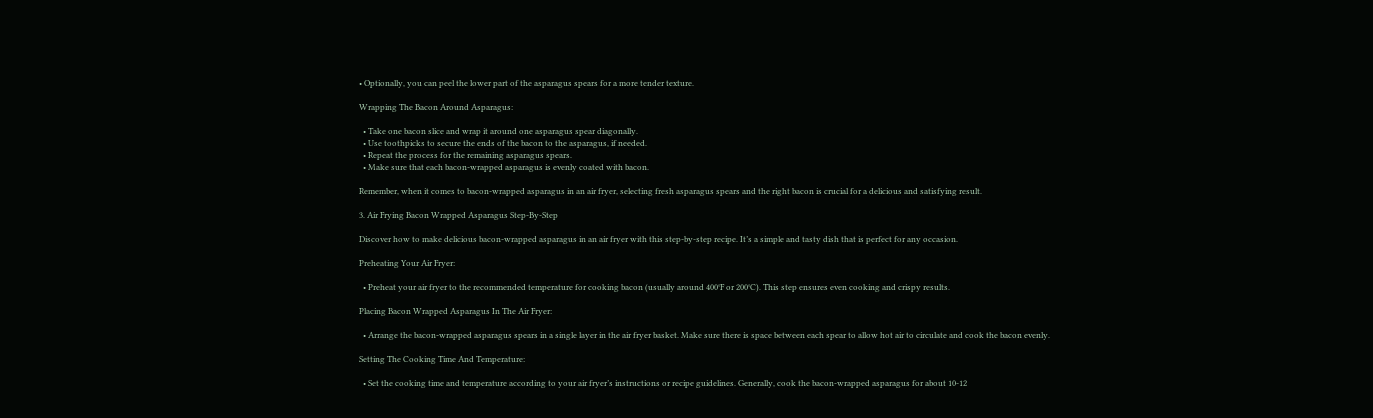• Optionally, you can peel the lower part of the asparagus spears for a more tender texture.

Wrapping The Bacon Around Asparagus:

  • Take one bacon slice and wrap it around one asparagus spear diagonally.
  • Use toothpicks to secure the ends of the bacon to the asparagus, if needed.
  • Repeat the process for the remaining asparagus spears.
  • Make sure that each bacon-wrapped asparagus is evenly coated with bacon.

Remember, when it comes to bacon-wrapped asparagus in an air fryer, selecting fresh asparagus spears and the right bacon is crucial for a delicious and satisfying result.

3. Air Frying Bacon Wrapped Asparagus Step-By-Step

Discover how to make delicious bacon-wrapped asparagus in an air fryer with this step-by-step recipe. It’s a simple and tasty dish that is perfect for any occasion.

Preheating Your Air Fryer:

  • Preheat your air fryer to the recommended temperature for cooking bacon (usually around 400°F or 200°C). This step ensures even cooking and crispy results.

Placing Bacon Wrapped Asparagus In The Air Fryer:

  • Arrange the bacon-wrapped asparagus spears in a single layer in the air fryer basket. Make sure there is space between each spear to allow hot air to circulate and cook the bacon evenly.

Setting The Cooking Time And Temperature:

  • Set the cooking time and temperature according to your air fryer’s instructions or recipe guidelines. Generally, cook the bacon-wrapped asparagus for about 10-12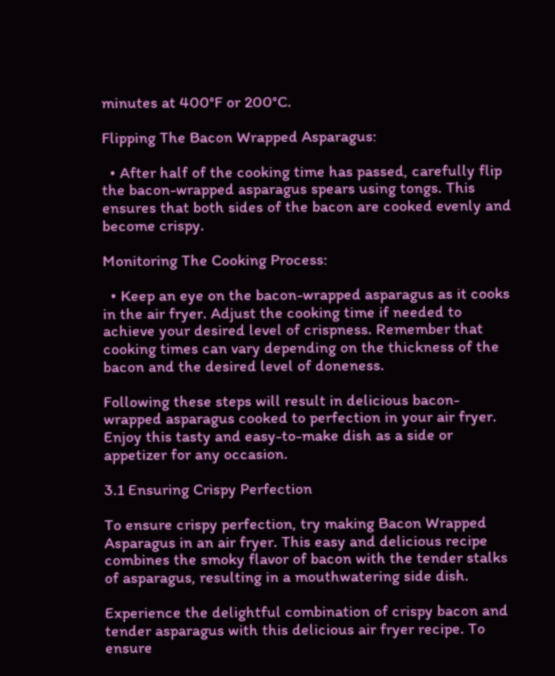minutes at 400°F or 200°C.

Flipping The Bacon Wrapped Asparagus:

  • After half of the cooking time has passed, carefully flip the bacon-wrapped asparagus spears using tongs. This ensures that both sides of the bacon are cooked evenly and become crispy.

Monitoring The Cooking Process:

  • Keep an eye on the bacon-wrapped asparagus as it cooks in the air fryer. Adjust the cooking time if needed to achieve your desired level of crispness. Remember that cooking times can vary depending on the thickness of the bacon and the desired level of doneness.

Following these steps will result in delicious bacon-wrapped asparagus cooked to perfection in your air fryer. Enjoy this tasty and easy-to-make dish as a side or appetizer for any occasion.

3.1 Ensuring Crispy Perfection

To ensure crispy perfection, try making Bacon Wrapped Asparagus in an air fryer. This easy and delicious recipe combines the smoky flavor of bacon with the tender stalks of asparagus, resulting in a mouthwatering side dish.

Experience the delightful combination of crispy bacon and tender asparagus with this delicious air fryer recipe. To ensure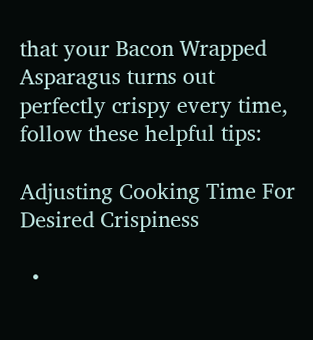that your Bacon Wrapped Asparagus turns out perfectly crispy every time, follow these helpful tips:

Adjusting Cooking Time For Desired Crispiness

  •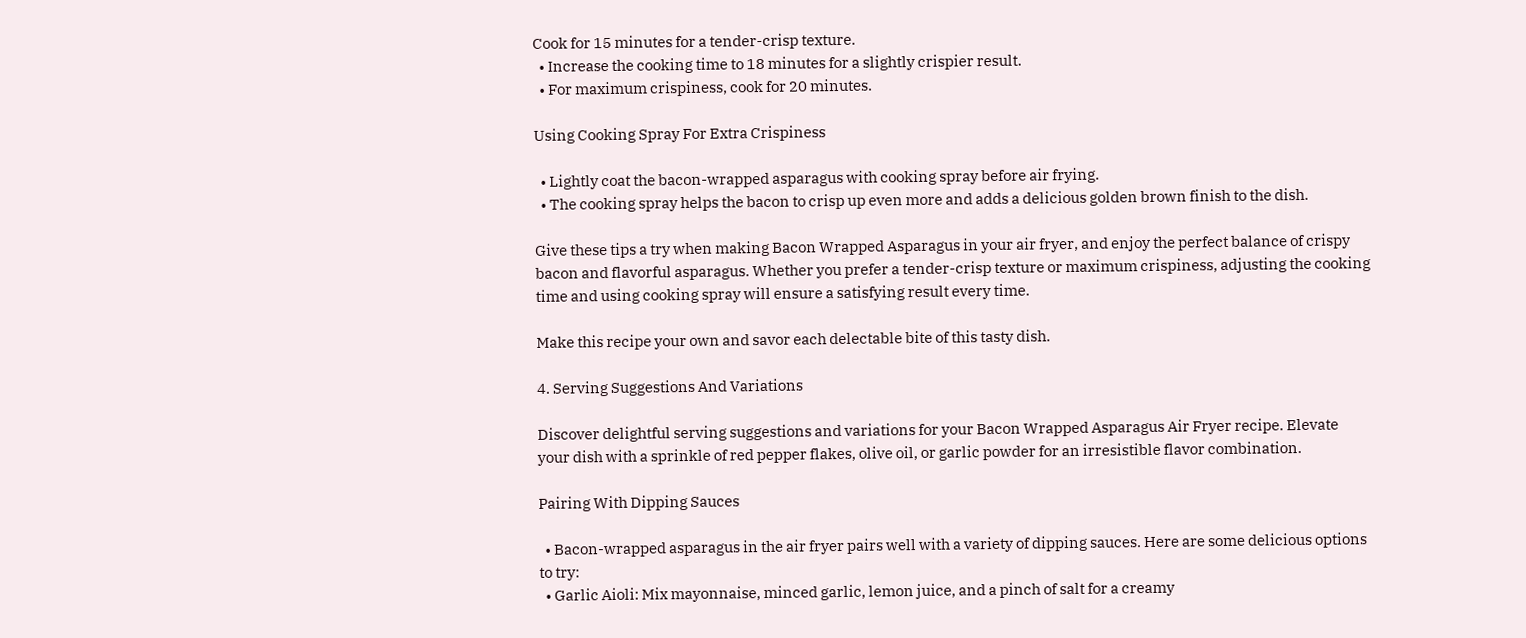Cook for 15 minutes for a tender-crisp texture.
  • Increase the cooking time to 18 minutes for a slightly crispier result.
  • For maximum crispiness, cook for 20 minutes.

Using Cooking Spray For Extra Crispiness

  • Lightly coat the bacon-wrapped asparagus with cooking spray before air frying.
  • The cooking spray helps the bacon to crisp up even more and adds a delicious golden brown finish to the dish.

Give these tips a try when making Bacon Wrapped Asparagus in your air fryer, and enjoy the perfect balance of crispy bacon and flavorful asparagus. Whether you prefer a tender-crisp texture or maximum crispiness, adjusting the cooking time and using cooking spray will ensure a satisfying result every time.

Make this recipe your own and savor each delectable bite of this tasty dish.

4. Serving Suggestions And Variations

Discover delightful serving suggestions and variations for your Bacon Wrapped Asparagus Air Fryer recipe. Elevate your dish with a sprinkle of red pepper flakes, olive oil, or garlic powder for an irresistible flavor combination.

Pairing With Dipping Sauces

  • Bacon-wrapped asparagus in the air fryer pairs well with a variety of dipping sauces. Here are some delicious options to try:
  • Garlic Aioli: Mix mayonnaise, minced garlic, lemon juice, and a pinch of salt for a creamy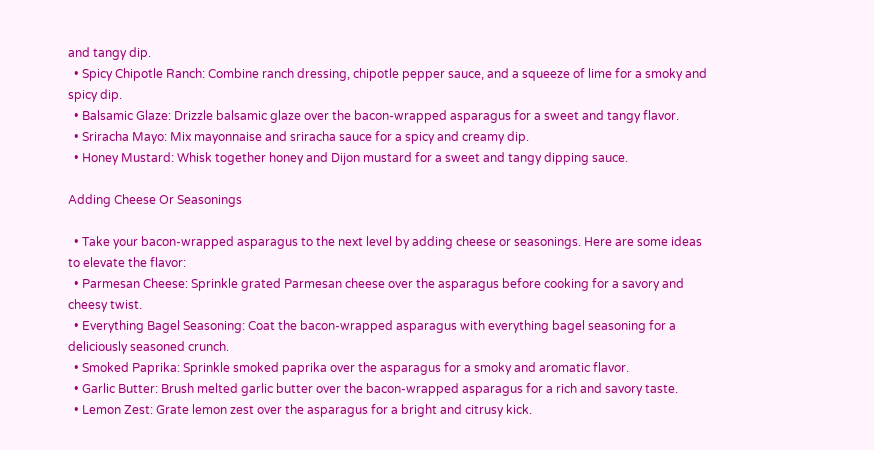and tangy dip.
  • Spicy Chipotle Ranch: Combine ranch dressing, chipotle pepper sauce, and a squeeze of lime for a smoky and spicy dip.
  • Balsamic Glaze: Drizzle balsamic glaze over the bacon-wrapped asparagus for a sweet and tangy flavor.
  • Sriracha Mayo: Mix mayonnaise and sriracha sauce for a spicy and creamy dip.
  • Honey Mustard: Whisk together honey and Dijon mustard for a sweet and tangy dipping sauce.

Adding Cheese Or Seasonings

  • Take your bacon-wrapped asparagus to the next level by adding cheese or seasonings. Here are some ideas to elevate the flavor:
  • Parmesan Cheese: Sprinkle grated Parmesan cheese over the asparagus before cooking for a savory and cheesy twist.
  • Everything Bagel Seasoning: Coat the bacon-wrapped asparagus with everything bagel seasoning for a deliciously seasoned crunch.
  • Smoked Paprika: Sprinkle smoked paprika over the asparagus for a smoky and aromatic flavor.
  • Garlic Butter: Brush melted garlic butter over the bacon-wrapped asparagus for a rich and savory taste.
  • Lemon Zest: Grate lemon zest over the asparagus for a bright and citrusy kick.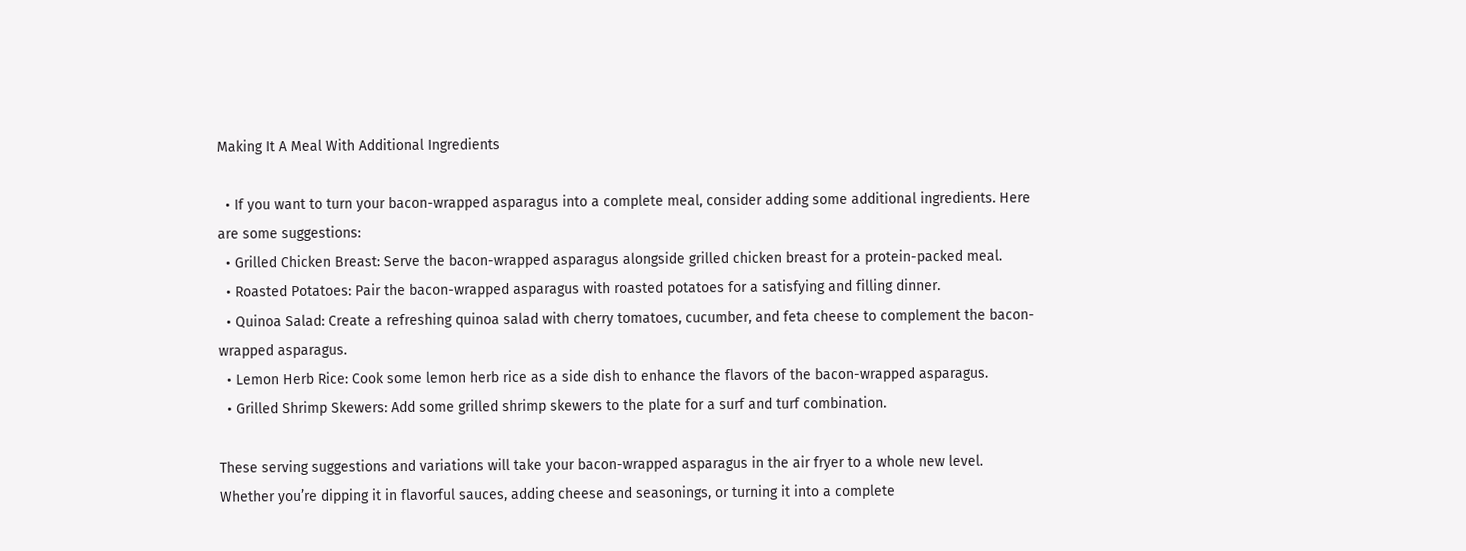Making It A Meal With Additional Ingredients

  • If you want to turn your bacon-wrapped asparagus into a complete meal, consider adding some additional ingredients. Here are some suggestions:
  • Grilled Chicken Breast: Serve the bacon-wrapped asparagus alongside grilled chicken breast for a protein-packed meal.
  • Roasted Potatoes: Pair the bacon-wrapped asparagus with roasted potatoes for a satisfying and filling dinner.
  • Quinoa Salad: Create a refreshing quinoa salad with cherry tomatoes, cucumber, and feta cheese to complement the bacon-wrapped asparagus.
  • Lemon Herb Rice: Cook some lemon herb rice as a side dish to enhance the flavors of the bacon-wrapped asparagus.
  • Grilled Shrimp Skewers: Add some grilled shrimp skewers to the plate for a surf and turf combination.

These serving suggestions and variations will take your bacon-wrapped asparagus in the air fryer to a whole new level. Whether you’re dipping it in flavorful sauces, adding cheese and seasonings, or turning it into a complete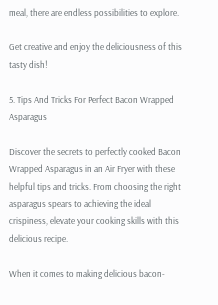meal, there are endless possibilities to explore.

Get creative and enjoy the deliciousness of this tasty dish!

5. Tips And Tricks For Perfect Bacon Wrapped Asparagus

Discover the secrets to perfectly cooked Bacon Wrapped Asparagus in an Air Fryer with these helpful tips and tricks. From choosing the right asparagus spears to achieving the ideal crispiness, elevate your cooking skills with this delicious recipe.

When it comes to making delicious bacon-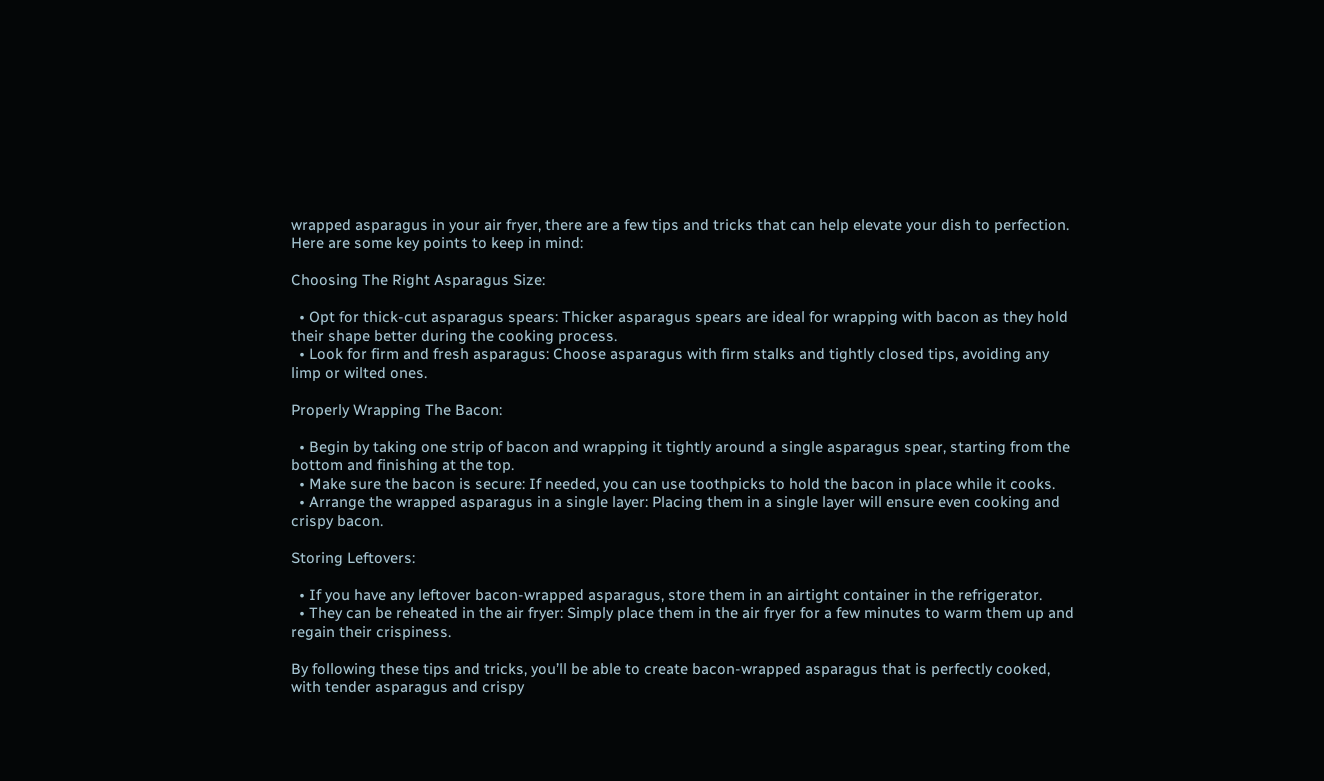wrapped asparagus in your air fryer, there are a few tips and tricks that can help elevate your dish to perfection. Here are some key points to keep in mind:

Choosing The Right Asparagus Size:

  • Opt for thick-cut asparagus spears: Thicker asparagus spears are ideal for wrapping with bacon as they hold their shape better during the cooking process.
  • Look for firm and fresh asparagus: Choose asparagus with firm stalks and tightly closed tips, avoiding any limp or wilted ones.

Properly Wrapping The Bacon:

  • Begin by taking one strip of bacon and wrapping it tightly around a single asparagus spear, starting from the bottom and finishing at the top.
  • Make sure the bacon is secure: If needed, you can use toothpicks to hold the bacon in place while it cooks.
  • Arrange the wrapped asparagus in a single layer: Placing them in a single layer will ensure even cooking and crispy bacon.

Storing Leftovers:

  • If you have any leftover bacon-wrapped asparagus, store them in an airtight container in the refrigerator.
  • They can be reheated in the air fryer: Simply place them in the air fryer for a few minutes to warm them up and regain their crispiness.

By following these tips and tricks, you’ll be able to create bacon-wrapped asparagus that is perfectly cooked, with tender asparagus and crispy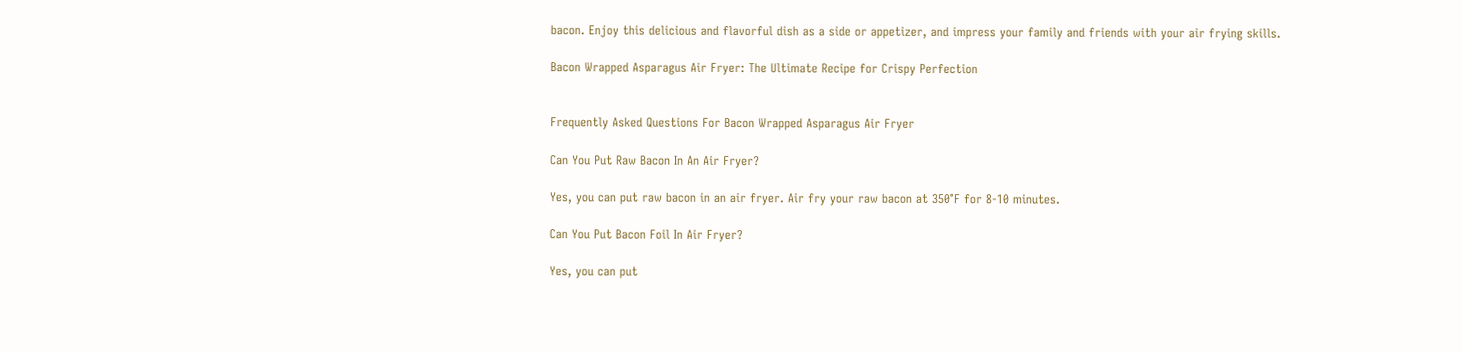bacon. Enjoy this delicious and flavorful dish as a side or appetizer, and impress your family and friends with your air frying skills.

Bacon Wrapped Asparagus Air Fryer: The Ultimate Recipe for Crispy Perfection


Frequently Asked Questions For Bacon Wrapped Asparagus Air Fryer

Can You Put Raw Bacon In An Air Fryer?

Yes, you can put raw bacon in an air fryer. Air fry your raw bacon at 350°F for 8-10 minutes.

Can You Put Bacon Foil In Air Fryer?

Yes, you can put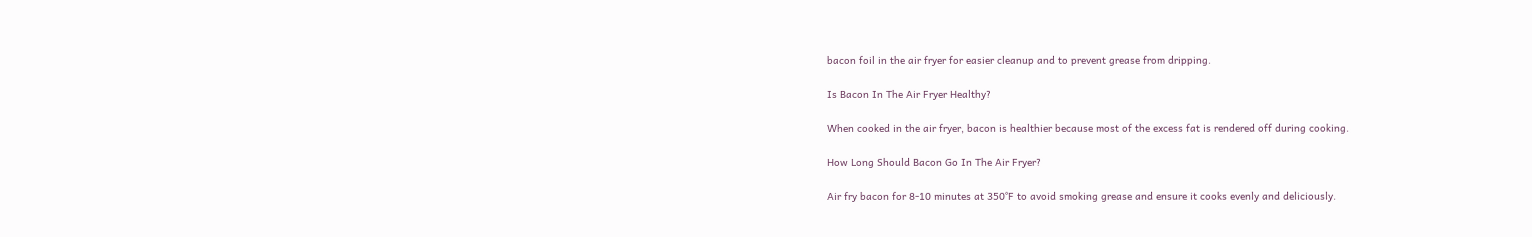bacon foil in the air fryer for easier cleanup and to prevent grease from dripping.

Is Bacon In The Air Fryer Healthy?

When cooked in the air fryer, bacon is healthier because most of the excess fat is rendered off during cooking.

How Long Should Bacon Go In The Air Fryer?

Air fry bacon for 8-10 minutes at 350°F to avoid smoking grease and ensure it cooks evenly and deliciously.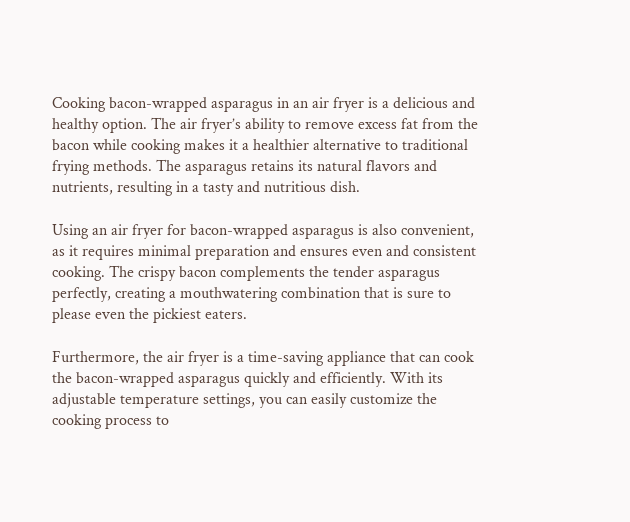Cooking bacon-wrapped asparagus in an air fryer is a delicious and healthy option. The air fryer’s ability to remove excess fat from the bacon while cooking makes it a healthier alternative to traditional frying methods. The asparagus retains its natural flavors and nutrients, resulting in a tasty and nutritious dish.

Using an air fryer for bacon-wrapped asparagus is also convenient, as it requires minimal preparation and ensures even and consistent cooking. The crispy bacon complements the tender asparagus perfectly, creating a mouthwatering combination that is sure to please even the pickiest eaters.

Furthermore, the air fryer is a time-saving appliance that can cook the bacon-wrapped asparagus quickly and efficiently. With its adjustable temperature settings, you can easily customize the cooking process to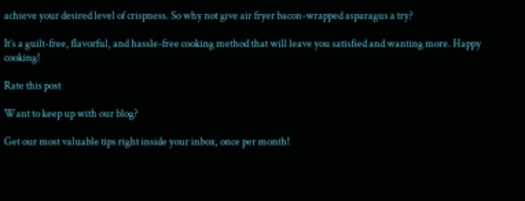achieve your desired level of crispness. So why not give air fryer bacon-wrapped asparagus a try?

It’s a guilt-free, flavorful, and hassle-free cooking method that will leave you satisfied and wanting more. Happy cooking!

Rate this post

Want to keep up with our blog?

Get our most valuable tips right inside your inbox, once per month!